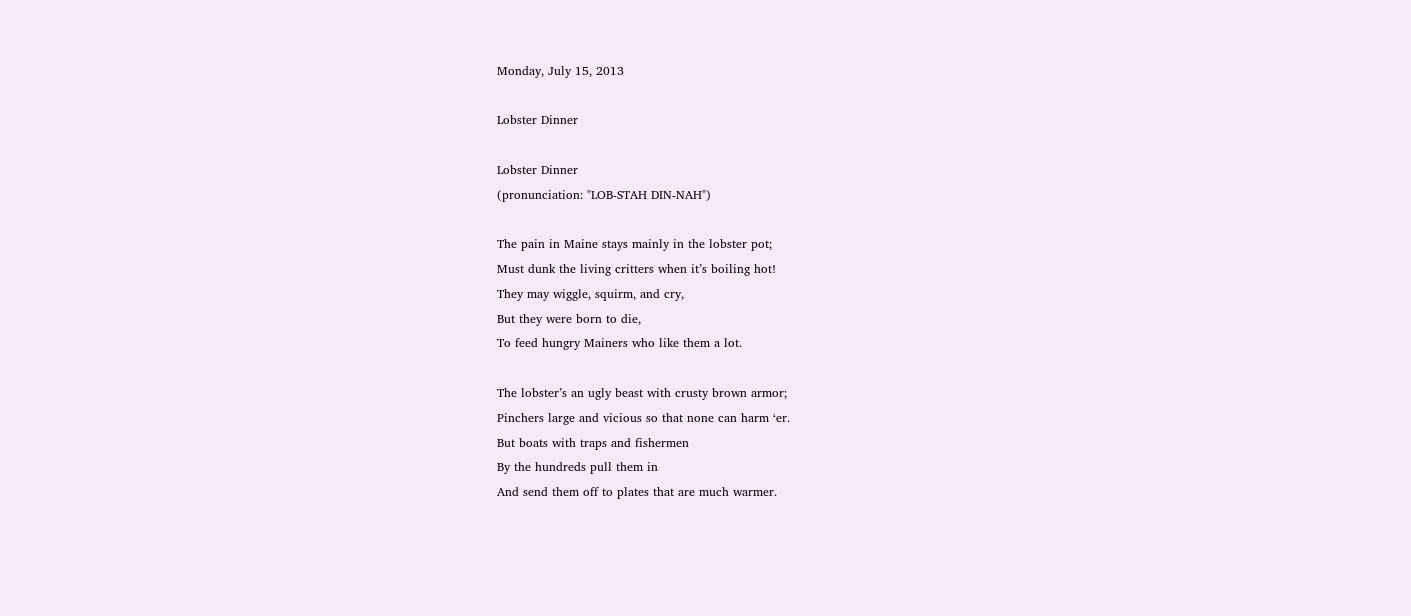Monday, July 15, 2013

Lobster Dinner

Lobster Dinner
(pronunciation: "LOB-STAH DIN-NAH")

The pain in Maine stays mainly in the lobster pot;
Must dunk the living critters when it’s boiling hot!
They may wiggle, squirm, and cry,
But they were born to die,
To feed hungry Mainers who like them a lot.

The lobster’s an ugly beast with crusty brown armor;
Pinchers large and vicious so that none can harm ‘er.
But boats with traps and fishermen
By the hundreds pull them in
And send them off to plates that are much warmer.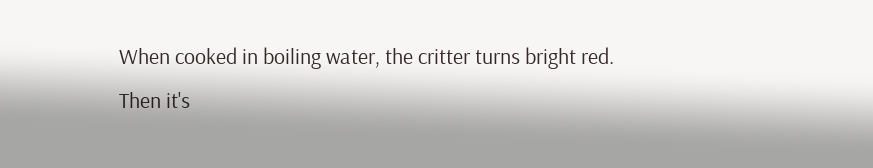When cooked in boiling water, the critter turns bright red.
Then it's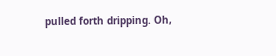pulled forth dripping. Oh,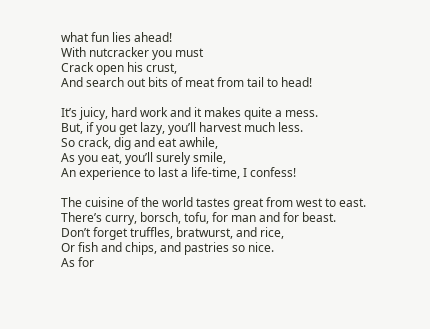what fun lies ahead!
With nutcracker you must
Crack open his crust,
And search out bits of meat from tail to head!

It’s juicy, hard work and it makes quite a mess.
But, if you get lazy, you’ll harvest much less.
So crack, dig and eat awhile,
As you eat, you’ll surely smile,
An experience to last a life-time, I confess!

The cuisine of the world tastes great from west to east.
There’s curry, borsch, tofu, for man and for beast.
Don’t forget truffles, bratwurst, and rice,
Or fish and chips, and pastries so nice.
As for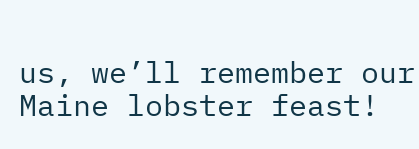us, we’ll remember our Maine lobster feast!